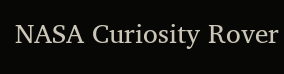NASA Curiosity Rover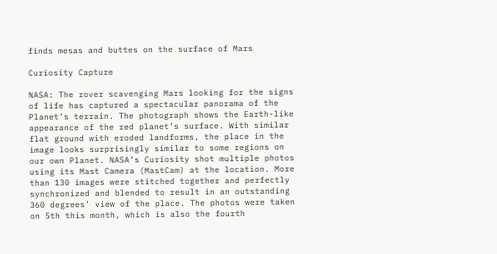finds mesas and buttes on the surface of Mars

Curiosity Capture

NASA: The rover scavenging Mars looking for the signs of life has captured a spectacular panorama of the Planet’s terrain. The photograph shows the Earth-like appearance of the red planet’s surface. With similar flat ground with eroded landforms, the place in the image looks surprisingly similar to some regions on our own Planet. NASA’s Curiosity shot multiple photos using its Mast Camera (MastCam) at the location. More than 130 images were stitched together and perfectly synchronized and blended to result in an outstanding 360 degrees’ view of the place. The photos were taken on 5th this month, which is also the fourth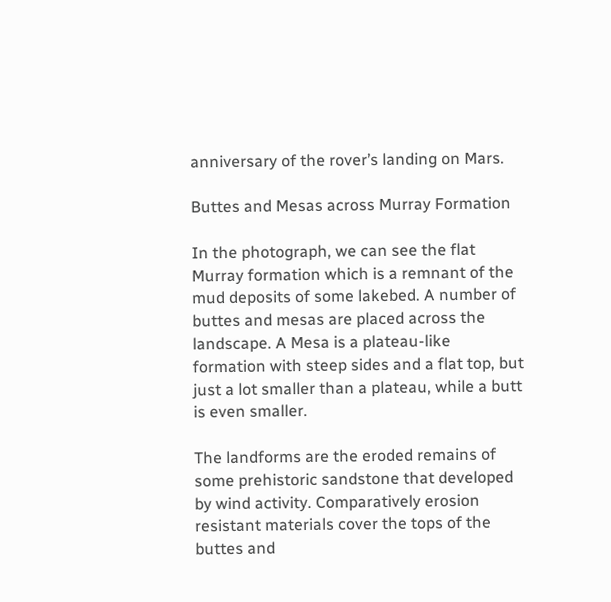anniversary of the rover’s landing on Mars.

Buttes and Mesas across Murray Formation

In the photograph, we can see the flat Murray formation which is a remnant of the mud deposits of some lakebed. A number of buttes and mesas are placed across the landscape. A Mesa is a plateau-like formation with steep sides and a flat top, but just a lot smaller than a plateau, while a butt is even smaller.

The landforms are the eroded remains of some prehistoric sandstone that developed by wind activity. Comparatively erosion resistant materials cover the tops of the buttes and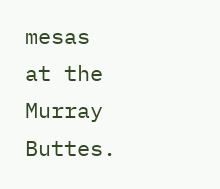mesas at the Murray Buttes.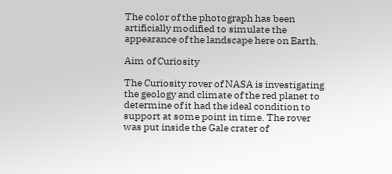The color of the photograph has been artificially modified to simulate the appearance of the landscape here on Earth.

Aim of Curiosity

The Curiosity rover of NASA is investigating the geology and climate of the red planet to determine of it had the ideal condition to support at some point in time. The rover was put inside the Gale crater of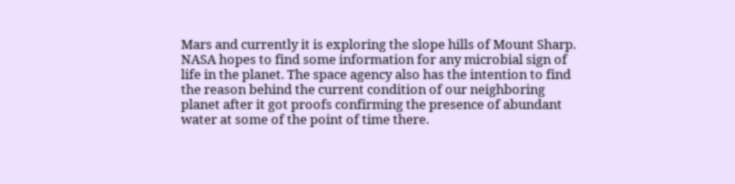Mars and currently it is exploring the slope hills of Mount Sharp. NASA hopes to find some information for any microbial sign of life in the planet. The space agency also has the intention to find the reason behind the current condition of our neighboring planet after it got proofs confirming the presence of abundant water at some of the point of time there.